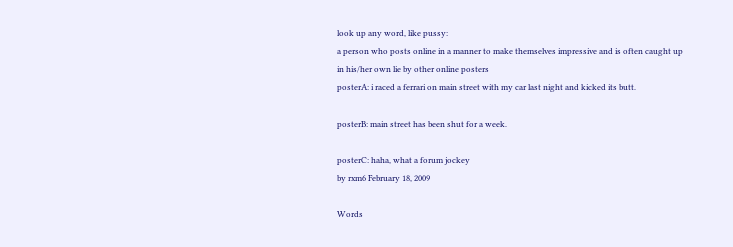look up any word, like pussy:
a person who posts online in a manner to make themselves impressive and is often caught up in his/her own lie by other online posters
posterA: i raced a ferrari on main street with my car last night and kicked its butt.

posterB: main street has been shut for a week.

posterC: haha, what a forum jockey
by rxm6 February 18, 2009

Words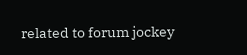related to forum jockey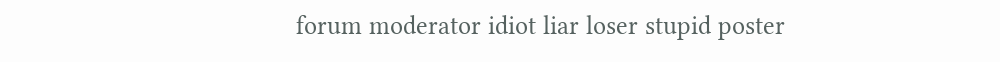forum moderator idiot liar loser stupid poster